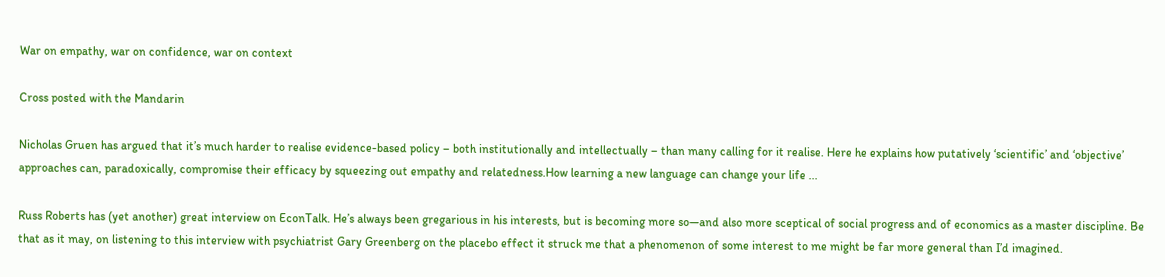War on empathy, war on confidence, war on context

Cross posted with the Mandarin

Nicholas Gruen has argued that it’s much harder to realise evidence-based policy – both institutionally and intellectually – than many calling for it realise. Here he explains how putatively ‘scientific’ and ‘objective’ approaches can, paradoxically, compromise their efficacy by squeezing out empathy and relatedness.How learning a new language can change your life ...

Russ Roberts has (yet another) great interview on EconTalk. He’s always been gregarious in his interests, but is becoming more so—and also more sceptical of social progress and of economics as a master discipline. Be that as it may, on listening to this interview with psychiatrist Gary Greenberg on the placebo effect it struck me that a phenomenon of some interest to me might be far more general than I’d imagined.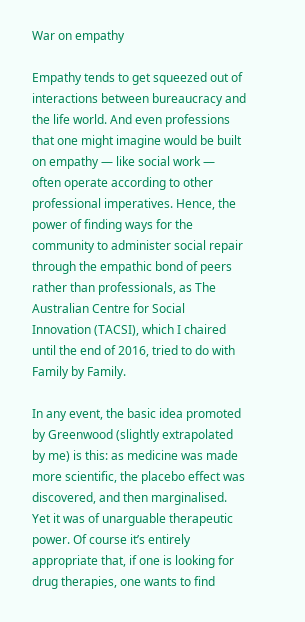War on empathy

Empathy tends to get squeezed out of interactions between bureaucracy and the life world. And even professions that one might imagine would be built on empathy — like social work — often operate according to other professional imperatives. Hence, the power of finding ways for the community to administer social repair through the empathic bond of peers rather than professionals, as The Australian Centre for Social Innovation (TACSI), which I chaired until the end of 2016, tried to do with Family by Family.

In any event, the basic idea promoted by Greenwood (slightly extrapolated by me) is this: as medicine was made more scientific, the placebo effect was discovered, and then marginalised. Yet it was of unarguable therapeutic power. Of course it’s entirely appropriate that, if one is looking for drug therapies, one wants to find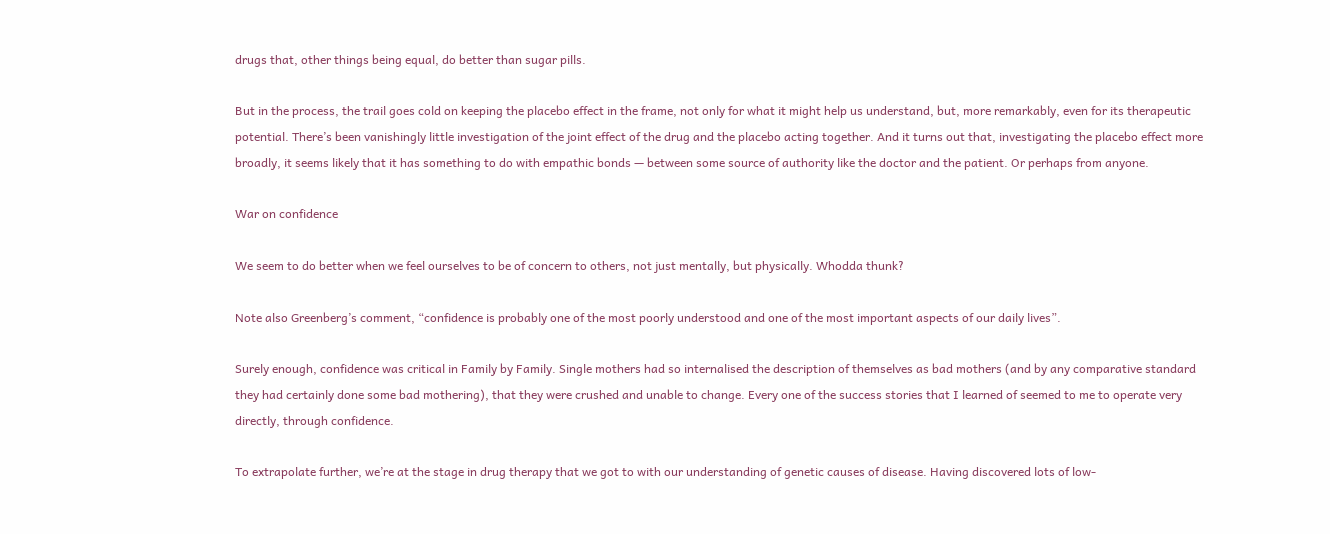drugs that, other things being equal, do better than sugar pills.

But in the process, the trail goes cold on keeping the placebo effect in the frame, not only for what it might help us understand, but, more remarkably, even for its therapeutic potential. There’s been vanishingly little investigation of the joint effect of the drug and the placebo acting together. And it turns out that, investigating the placebo effect more broadly, it seems likely that it has something to do with empathic bonds — between some source of authority like the doctor and the patient. Or perhaps from anyone.

War on confidence

We seem to do better when we feel ourselves to be of concern to others, not just mentally, but physically. Whodda thunk?

Note also Greenberg’s comment, “confidence is probably one of the most poorly understood and one of the most important aspects of our daily lives”.

Surely enough, confidence was critical in Family by Family. Single mothers had so internalised the description of themselves as bad mothers (and by any comparative standard they had certainly done some bad mothering), that they were crushed and unable to change. Every one of the success stories that I learned of seemed to me to operate very directly, through confidence.

To extrapolate further, we’re at the stage in drug therapy that we got to with our understanding of genetic causes of disease. Having discovered lots of low-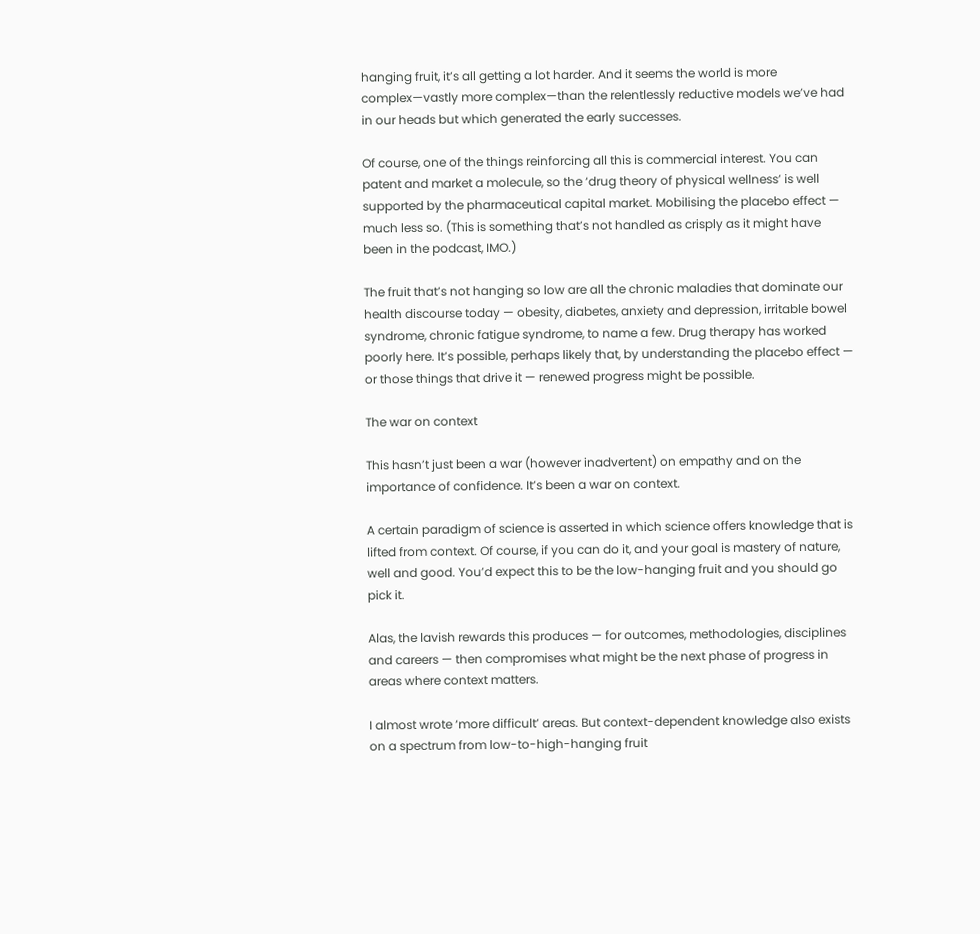hanging fruit, it’s all getting a lot harder. And it seems the world is more complex—vastly more complex—than the relentlessly reductive models we’ve had in our heads but which generated the early successes.

Of course, one of the things reinforcing all this is commercial interest. You can patent and market a molecule, so the ‘drug theory of physical wellness’ is well supported by the pharmaceutical capital market. Mobilising the placebo effect — much less so. (This is something that’s not handled as crisply as it might have been in the podcast, IMO.)

The fruit that’s not hanging so low are all the chronic maladies that dominate our health discourse today — obesity, diabetes, anxiety and depression, irritable bowel syndrome, chronic fatigue syndrome, to name a few. Drug therapy has worked poorly here. It’s possible, perhaps likely that, by understanding the placebo effect — or those things that drive it — renewed progress might be possible.

The war on context

This hasn’t just been a war (however inadvertent) on empathy and on the importance of confidence. It’s been a war on context.

A certain paradigm of science is asserted in which science offers knowledge that is lifted from context. Of course, if you can do it, and your goal is mastery of nature, well and good. You’d expect this to be the low-hanging fruit and you should go pick it.

Alas, the lavish rewards this produces — for outcomes, methodologies, disciplines and careers — then compromises what might be the next phase of progress in areas where context matters.

I almost wrote ‘more difficult’ areas. But context-dependent knowledge also exists on a spectrum from low-to-high-hanging fruit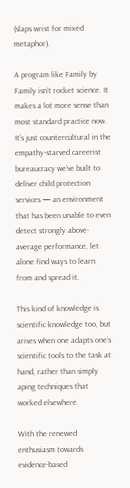(slaps wrist for mixed metaphor).

A program like Family by Family isn’t rocket science. It makes a lot more sense than most standard practice now. It’s just countercultural in the empathy-starved careerist bureaucracy we’ve built to deliver child protection services — an environment that has been unable to even detect strongly above-average performance, let alone find ways to learn from and spread it.

This kind of knowledge is scientific knowledge too, but arises when one adapts one’s scientific tools to the task at hand, rather than simply aping techniques that worked elsewhere.

With the renewed enthusiasm towards evidence-based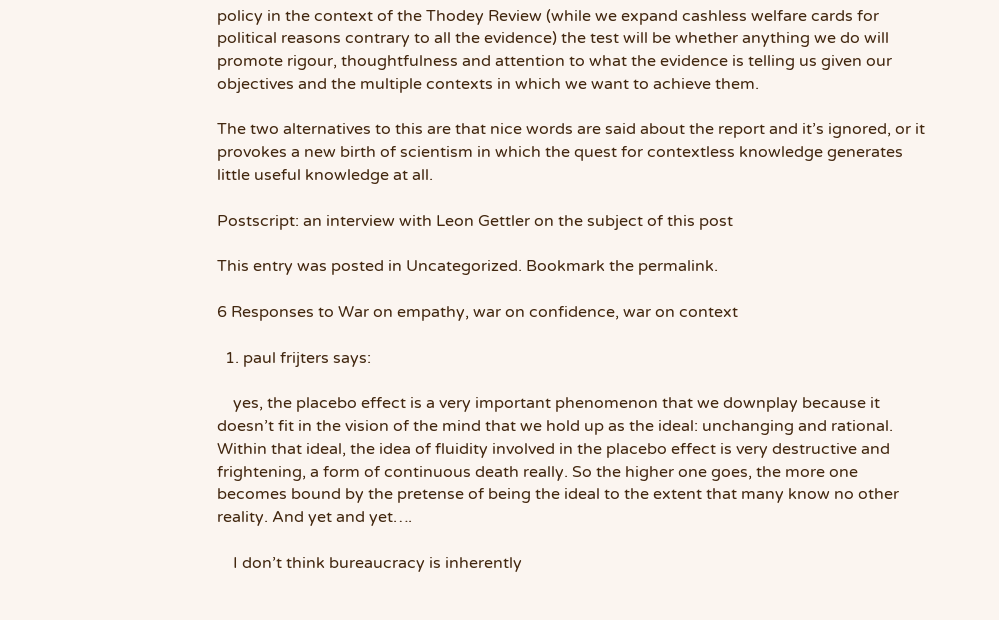policy in the context of the Thodey Review (while we expand cashless welfare cards for political reasons contrary to all the evidence) the test will be whether anything we do will promote rigour, thoughtfulness and attention to what the evidence is telling us given our objectives and the multiple contexts in which we want to achieve them.

The two alternatives to this are that nice words are said about the report and it’s ignored, or it provokes a new birth of scientism in which the quest for contextless knowledge generates little useful knowledge at all.

Postscript: an interview with Leon Gettler on the subject of this post

This entry was posted in Uncategorized. Bookmark the permalink.

6 Responses to War on empathy, war on confidence, war on context

  1. paul frijters says:

    yes, the placebo effect is a very important phenomenon that we downplay because it doesn’t fit in the vision of the mind that we hold up as the ideal: unchanging and rational. Within that ideal, the idea of fluidity involved in the placebo effect is very destructive and frightening, a form of continuous death really. So the higher one goes, the more one becomes bound by the pretense of being the ideal to the extent that many know no other reality. And yet and yet….

    I don’t think bureaucracy is inherently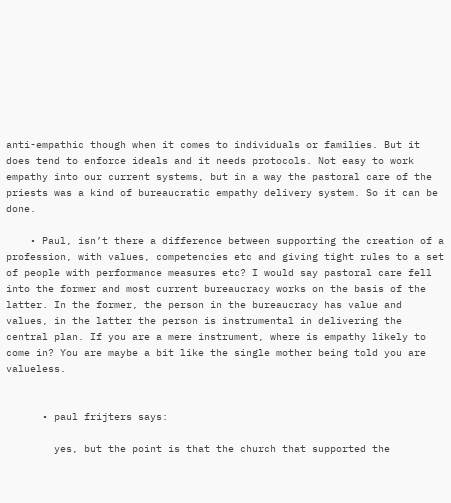anti-empathic though when it comes to individuals or families. But it does tend to enforce ideals and it needs protocols. Not easy to work empathy into our current systems, but in a way the pastoral care of the priests was a kind of bureaucratic empathy delivery system. So it can be done.

    • Paul, isn’t there a difference between supporting the creation of a profession, with values, competencies etc and giving tight rules to a set of people with performance measures etc? I would say pastoral care fell into the former and most current bureaucracy works on the basis of the latter. In the former, the person in the bureaucracy has value and values, in the latter the person is instrumental in delivering the central plan. If you are a mere instrument, where is empathy likely to come in? You are maybe a bit like the single mother being told you are valueless.


      • paul frijters says:

        yes, but the point is that the church that supported the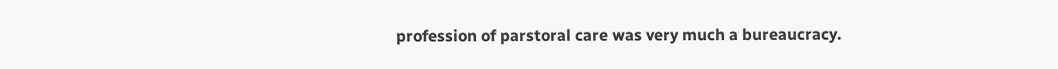profession of parstoral care was very much a bureaucracy.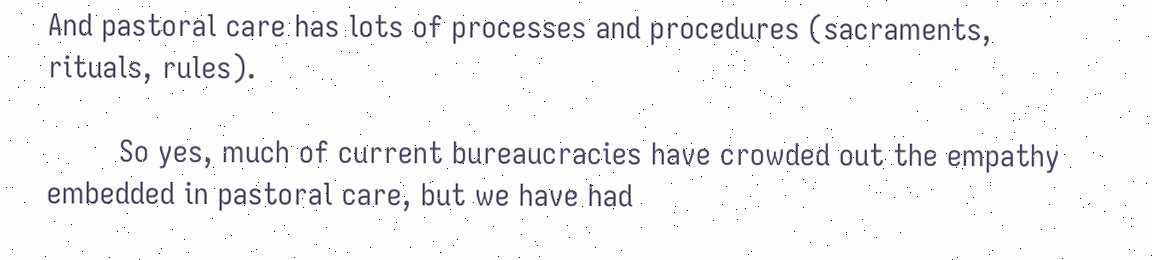And pastoral care has lots of processes and procedures (sacraments, rituals, rules).

        So yes, much of current bureaucracies have crowded out the empathy embedded in pastoral care, but we have had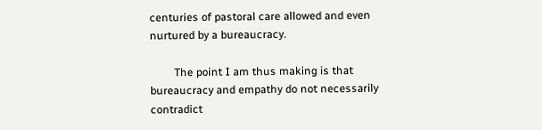centuries of pastoral care allowed and even nurtured by a bureaucracy.

        The point I am thus making is that bureaucracy and empathy do not necessarily contradict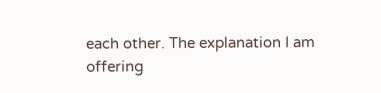each other. The explanation I am offering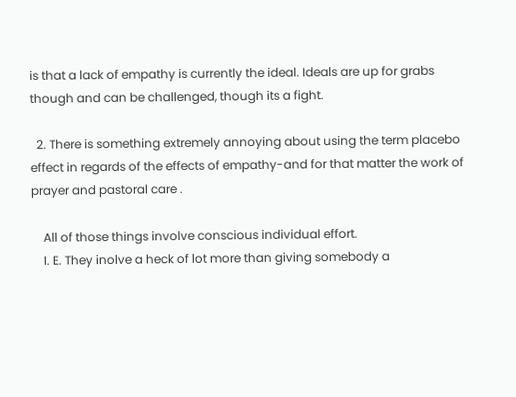is that a lack of empathy is currently the ideal. Ideals are up for grabs though and can be challenged, though its a fight.

  2. There is something extremely annoying about using the term placebo effect in regards of the effects of empathy-and for that matter the work of prayer and pastoral care .

    All of those things involve conscious individual effort.
    I. E. They inolve a heck of lot more than giving somebody a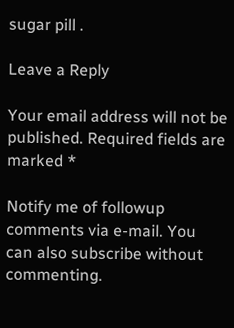sugar pill .

Leave a Reply

Your email address will not be published. Required fields are marked *

Notify me of followup comments via e-mail. You can also subscribe without commenting.